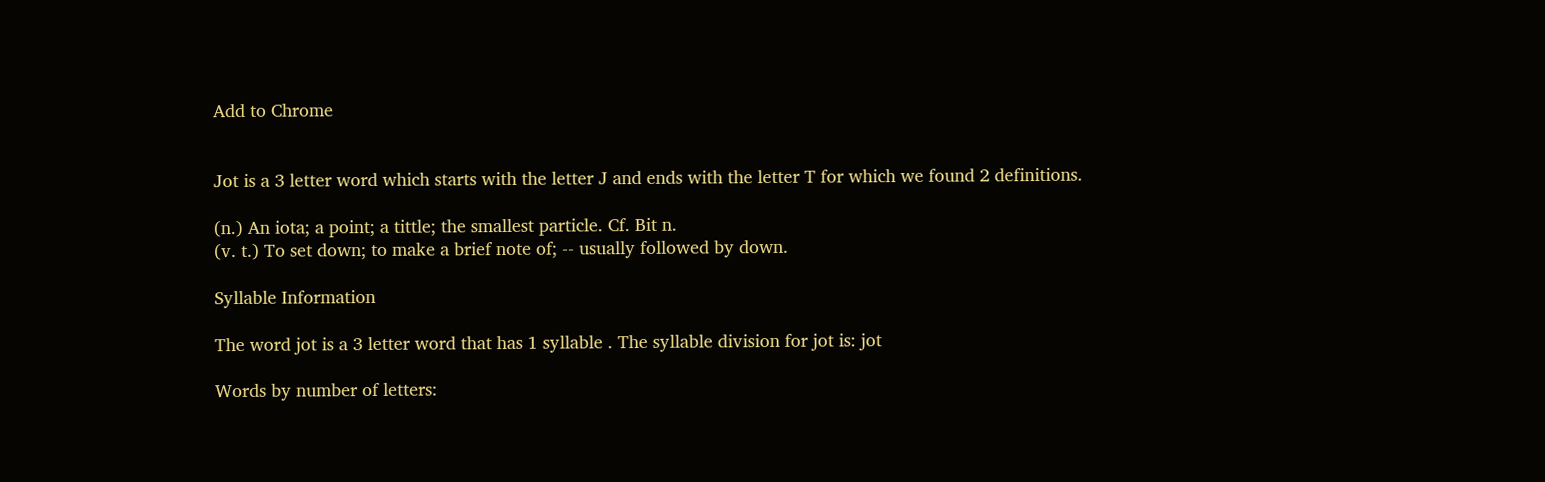Add to Chrome


Jot is a 3 letter word which starts with the letter J and ends with the letter T for which we found 2 definitions.

(n.) An iota; a point; a tittle; the smallest particle. Cf. Bit n.
(v. t.) To set down; to make a brief note of; -- usually followed by down.

Syllable Information

The word jot is a 3 letter word that has 1 syllable . The syllable division for jot is: jot

Words by number of letters: